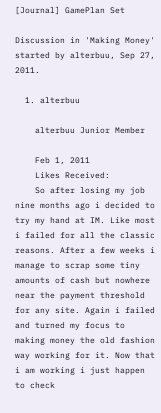[Journal] GamePlan Set

Discussion in 'Making Money' started by alterbuu, Sep 27, 2011.

  1. alterbuu

    alterbuu Junior Member

    Feb 1, 2011
    Likes Received:
    So after losing my job nine months ago i decided to try my hand at IM. Like most i failed for all the classic reasons. After a few weeks i manage to scrap some tiny amounts of cash but nowhere near the payment threshold for any site. Again i failed and turned my focus to making money the old fashion way working for it. Now that i am working i just happen to check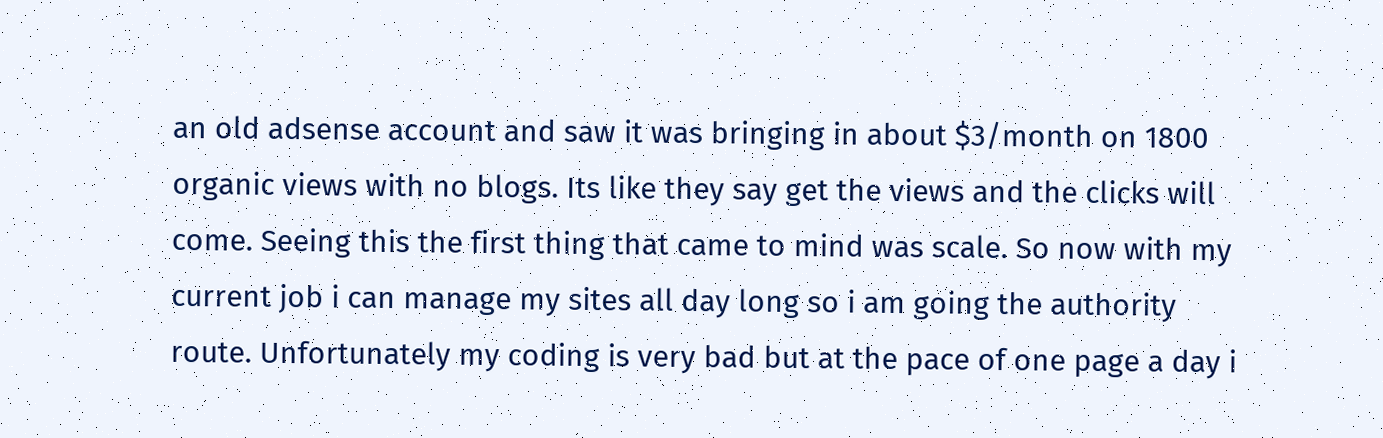an old adsense account and saw it was bringing in about $3/month on 1800 organic views with no blogs. Its like they say get the views and the clicks will come. Seeing this the first thing that came to mind was scale. So now with my current job i can manage my sites all day long so i am going the authority route. Unfortunately my coding is very bad but at the pace of one page a day i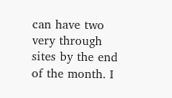can have two very through sites by the end of the month. I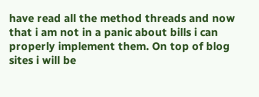have read all the method threads and now that i am not in a panic about bills i can properly implement them. On top of blog sites i will be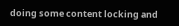doing some content locking and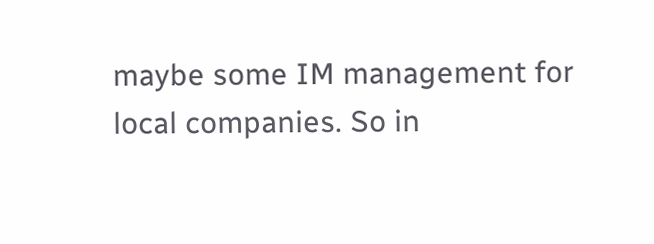maybe some IM management for local companies. So in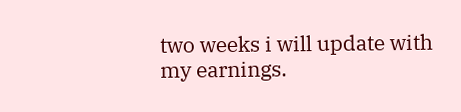two weeks i will update with my earnings.